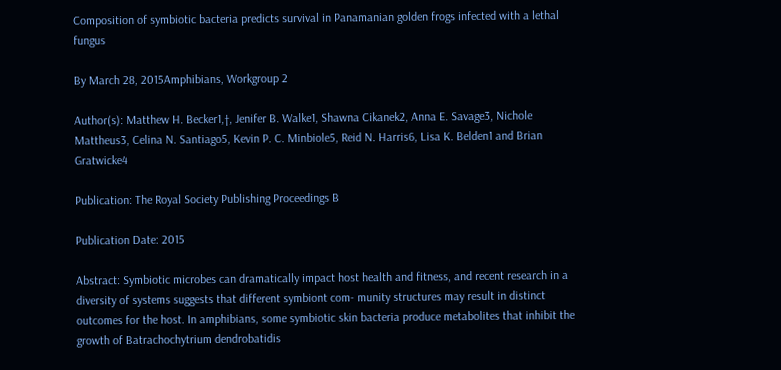Composition of symbiotic bacteria predicts survival in Panamanian golden frogs infected with a lethal fungus

By March 28, 2015Amphibians, Workgroup 2

Author(s): Matthew H. Becker1,†, Jenifer B. Walke1, Shawna Cikanek2, Anna E. Savage3, Nichole Mattheus3, Celina N. Santiago5, Kevin P. C. Minbiole5, Reid N. Harris6, Lisa K. Belden1 and Brian Gratwicke4

Publication: The Royal Society Publishing Proceedings B

Publication Date: 2015

Abstract: Symbiotic microbes can dramatically impact host health and fitness, and recent research in a diversity of systems suggests that different symbiont com- munity structures may result in distinct outcomes for the host. In amphibians, some symbiotic skin bacteria produce metabolites that inhibit the growth of Batrachochytrium dendrobatidis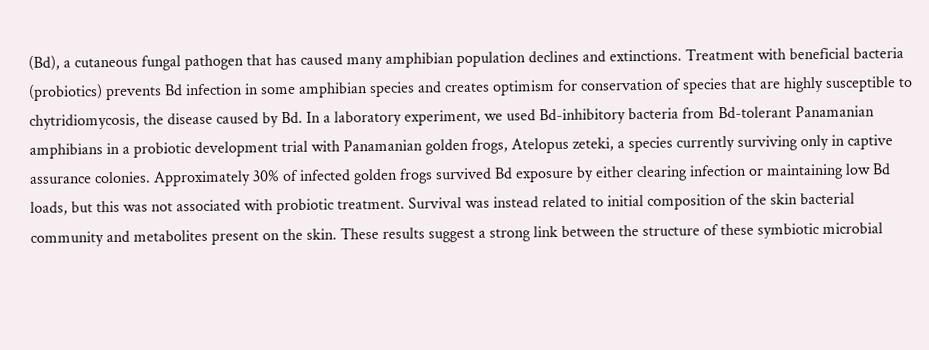(Bd), a cutaneous fungal pathogen that has caused many amphibian population declines and extinctions. Treatment with beneficial bacteria (probiotics) prevents Bd infection in some amphibian species and creates optimism for conservation of species that are highly susceptible to chytridiomycosis, the disease caused by Bd. In a laboratory experiment, we used Bd-inhibitory bacteria from Bd-tolerant Panamanian amphibians in a probiotic development trial with Panamanian golden frogs, Atelopus zeteki, a species currently surviving only in captive assurance colonies. Approximately 30% of infected golden frogs survived Bd exposure by either clearing infection or maintaining low Bd loads, but this was not associated with probiotic treatment. Survival was instead related to initial composition of the skin bacterial community and metabolites present on the skin. These results suggest a strong link between the structure of these symbiotic microbial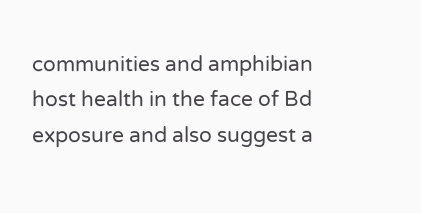communities and amphibian host health in the face of Bd exposure and also suggest a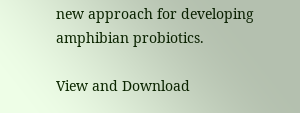new approach for developing amphibian probiotics.

View and Download